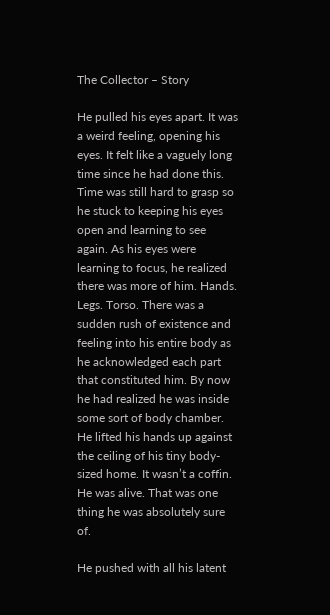The Collector – Story

He pulled his eyes apart. It was a weird feeling, opening his eyes. It felt like a vaguely long time since he had done this. Time was still hard to grasp so he stuck to keeping his eyes open and learning to see again. As his eyes were learning to focus, he realized there was more of him. Hands. Legs. Torso. There was a sudden rush of existence and feeling into his entire body as he acknowledged each part that constituted him. By now he had realized he was inside some sort of body chamber. He lifted his hands up against the ceiling of his tiny body-sized home. It wasn’t a coffin. He was alive. That was one thing he was absolutely sure of.

He pushed with all his latent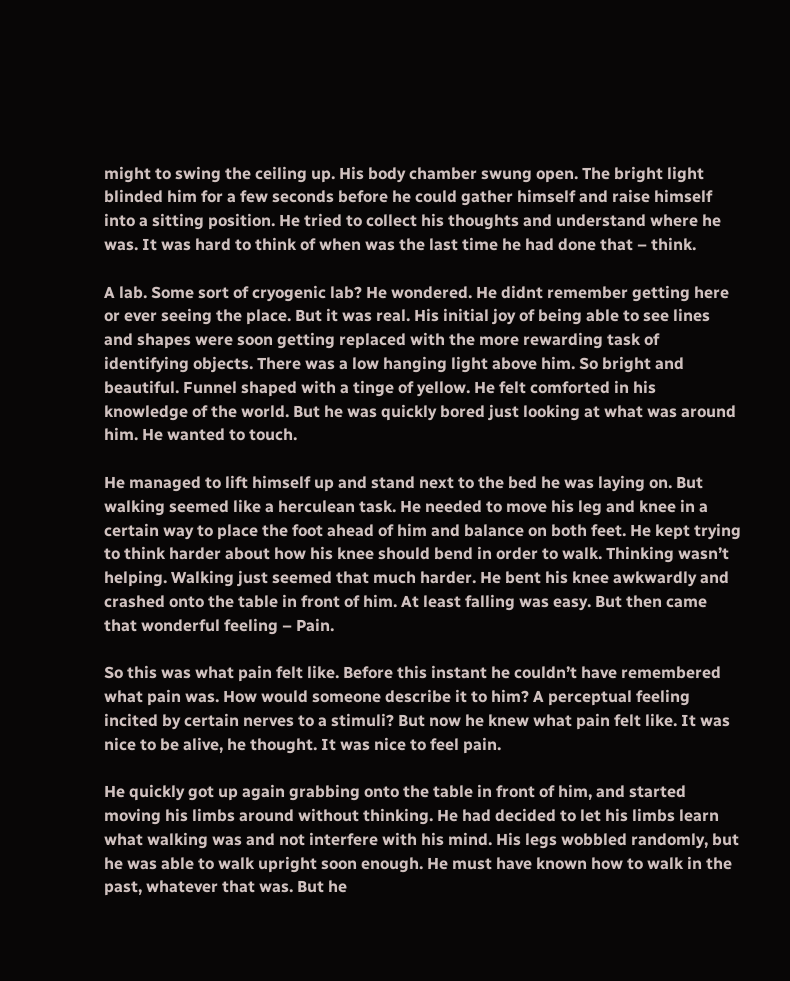might to swing the ceiling up. His body chamber swung open. The bright light blinded him for a few seconds before he could gather himself and raise himself into a sitting position. He tried to collect his thoughts and understand where he was. It was hard to think of when was the last time he had done that – think.

A lab. Some sort of cryogenic lab? He wondered. He didnt remember getting here or ever seeing the place. But it was real. His initial joy of being able to see lines and shapes were soon getting replaced with the more rewarding task of identifying objects. There was a low hanging light above him. So bright and beautiful. Funnel shaped with a tinge of yellow. He felt comforted in his knowledge of the world. But he was quickly bored just looking at what was around him. He wanted to touch.

He managed to lift himself up and stand next to the bed he was laying on. But walking seemed like a herculean task. He needed to move his leg and knee in a certain way to place the foot ahead of him and balance on both feet. He kept trying to think harder about how his knee should bend in order to walk. Thinking wasn’t helping. Walking just seemed that much harder. He bent his knee awkwardly and crashed onto the table in front of him. At least falling was easy. But then came that wonderful feeling – Pain.

So this was what pain felt like. Before this instant he couldn’t have remembered what pain was. How would someone describe it to him? A perceptual feeling incited by certain nerves to a stimuli? But now he knew what pain felt like. It was nice to be alive, he thought. It was nice to feel pain.

He quickly got up again grabbing onto the table in front of him, and started moving his limbs around without thinking. He had decided to let his limbs learn what walking was and not interfere with his mind. His legs wobbled randomly, but he was able to walk upright soon enough. He must have known how to walk in the past, whatever that was. But he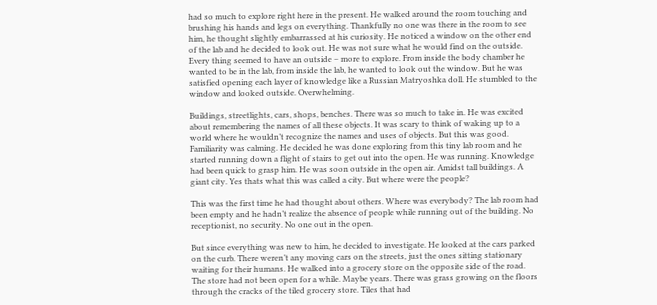had so much to explore right here in the present. He walked around the room touching and brushing his hands and legs on everything. Thankfully no one was there in the room to see him, he thought slightly embarrassed at his curiosity. He noticed a window on the other end of the lab and he decided to look out. He was not sure what he would find on the outside. Every thing seemed to have an outside – more to explore. From inside the body chamber he wanted to be in the lab, from inside the lab, he wanted to look out the window. But he was satisfied opening each layer of knowledge like a Russian Matryoshka doll. He stumbled to the window and looked outside. Overwhelming.

Buildings, streetlights, cars, shops, benches. There was so much to take in. He was excited about remembering the names of all these objects. It was scary to think of waking up to a world where he wouldn’t recognize the names and uses of objects. But this was good. Familiarity was calming. He decided he was done exploring from this tiny lab room and he started running down a flight of stairs to get out into the open. He was running. Knowledge had been quick to grasp him. He was soon outside in the open air. Amidst tall buildings. A giant city. Yes thats what this was called a city. But where were the people?

This was the first time he had thought about others. Where was everybody? The lab room had been empty and he hadn’t realize the absence of people while running out of the building. No receptionist, no security. No one out in the open.

But since everything was new to him, he decided to investigate. He looked at the cars parked on the curb. There weren’t any moving cars on the streets, just the ones sitting stationary waiting for their humans. He walked into a grocery store on the opposite side of the road. The store had not been open for a while. Maybe years. There was grass growing on the floors through the cracks of the tiled grocery store. Tiles that had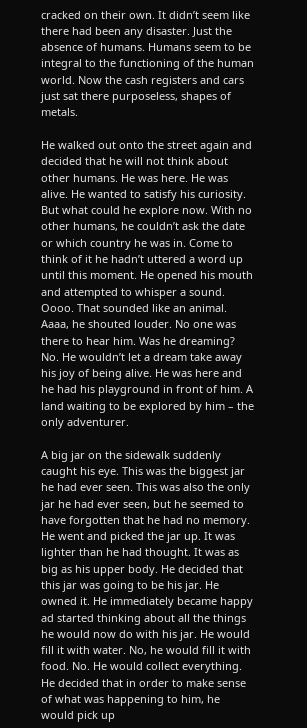cracked on their own. It didn’t seem like there had been any disaster. Just the absence of humans. Humans seem to be integral to the functioning of the human world. Now the cash registers and cars just sat there purposeless, shapes of metals.

He walked out onto the street again and decided that he will not think about other humans. He was here. He was alive. He wanted to satisfy his curiosity. But what could he explore now. With no other humans, he couldn’t ask the date or which country he was in. Come to think of it he hadn’t uttered a word up until this moment. He opened his mouth and attempted to whisper a sound. Oooo. That sounded like an animal. Aaaa, he shouted louder. No one was there to hear him. Was he dreaming? No. He wouldn’t let a dream take away his joy of being alive. He was here and he had his playground in front of him. A land waiting to be explored by him – the only adventurer.

A big jar on the sidewalk suddenly caught his eye. This was the biggest jar he had ever seen. This was also the only jar he had ever seen, but he seemed to have forgotten that he had no memory. He went and picked the jar up. It was lighter than he had thought. It was as big as his upper body. He decided that this jar was going to be his jar. He owned it. He immediately became happy ad started thinking about all the things he would now do with his jar. He would fill it with water. No, he would fill it with food. No. He would collect everything. He decided that in order to make sense of what was happening to him, he would pick up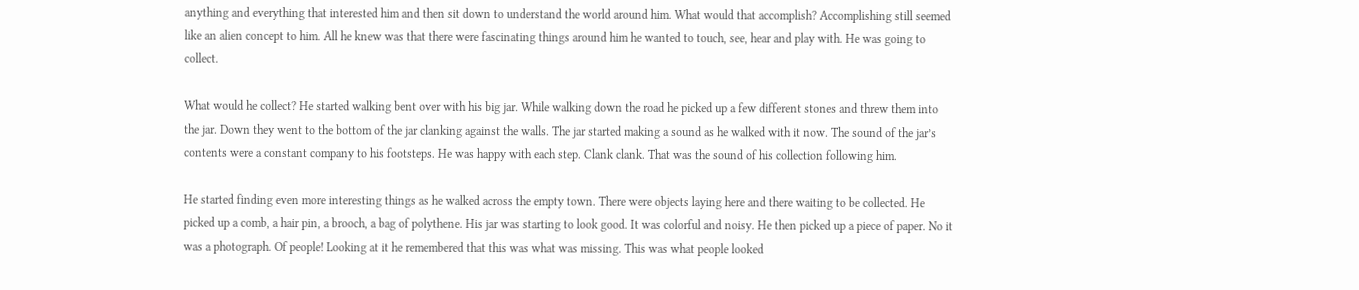anything and everything that interested him and then sit down to understand the world around him. What would that accomplish? Accomplishing still seemed like an alien concept to him. All he knew was that there were fascinating things around him he wanted to touch, see, hear and play with. He was going to collect.

What would he collect? He started walking bent over with his big jar. While walking down the road he picked up a few different stones and threw them into the jar. Down they went to the bottom of the jar clanking against the walls. The jar started making a sound as he walked with it now. The sound of the jar’s contents were a constant company to his footsteps. He was happy with each step. Clank clank. That was the sound of his collection following him.

He started finding even more interesting things as he walked across the empty town. There were objects laying here and there waiting to be collected. He picked up a comb, a hair pin, a brooch, a bag of polythene. His jar was starting to look good. It was colorful and noisy. He then picked up a piece of paper. No it was a photograph. Of people! Looking at it he remembered that this was what was missing. This was what people looked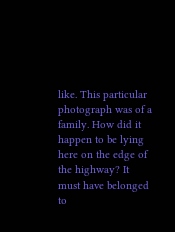like. This particular photograph was of a family. How did it happen to be lying here on the edge of the highway? It must have belonged to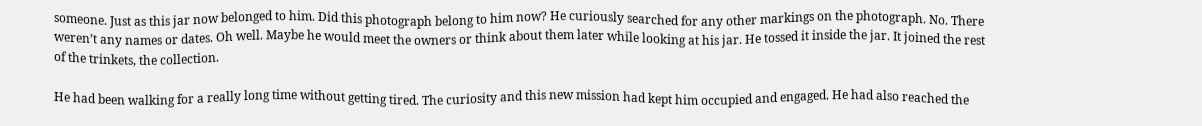someone. Just as this jar now belonged to him. Did this photograph belong to him now? He curiously searched for any other markings on the photograph. No. There weren’t any names or dates. Oh well. Maybe he would meet the owners or think about them later while looking at his jar. He tossed it inside the jar. It joined the rest of the trinkets, the collection.

He had been walking for a really long time without getting tired. The curiosity and this new mission had kept him occupied and engaged. He had also reached the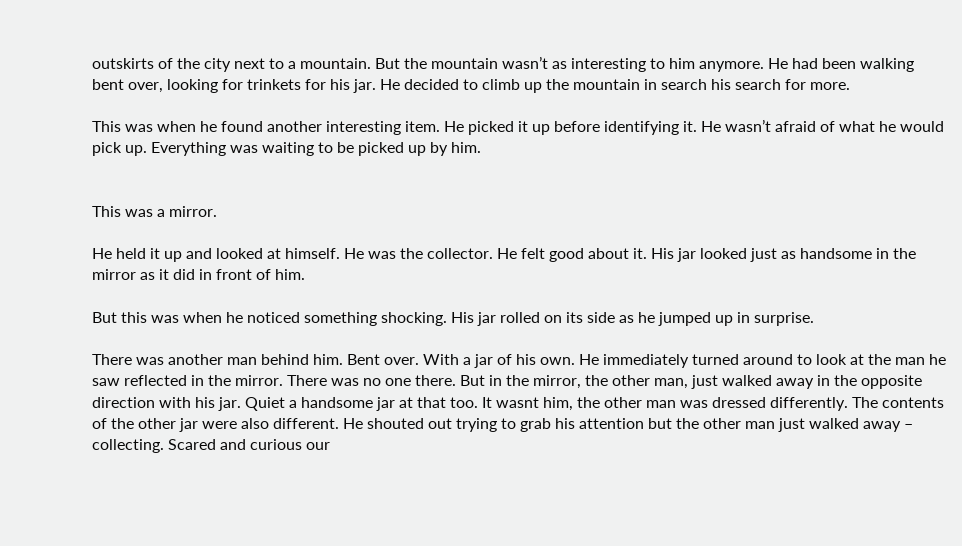outskirts of the city next to a mountain. But the mountain wasn’t as interesting to him anymore. He had been walking bent over, looking for trinkets for his jar. He decided to climb up the mountain in search his search for more.

This was when he found another interesting item. He picked it up before identifying it. He wasn’t afraid of what he would pick up. Everything was waiting to be picked up by him.


This was a mirror.

He held it up and looked at himself. He was the collector. He felt good about it. His jar looked just as handsome in the mirror as it did in front of him.

But this was when he noticed something shocking. His jar rolled on its side as he jumped up in surprise.

There was another man behind him. Bent over. With a jar of his own. He immediately turned around to look at the man he saw reflected in the mirror. There was no one there. But in the mirror, the other man, just walked away in the opposite direction with his jar. Quiet a handsome jar at that too. It wasnt him, the other man was dressed differently. The contents of the other jar were also different. He shouted out trying to grab his attention but the other man just walked away – collecting. Scared and curious our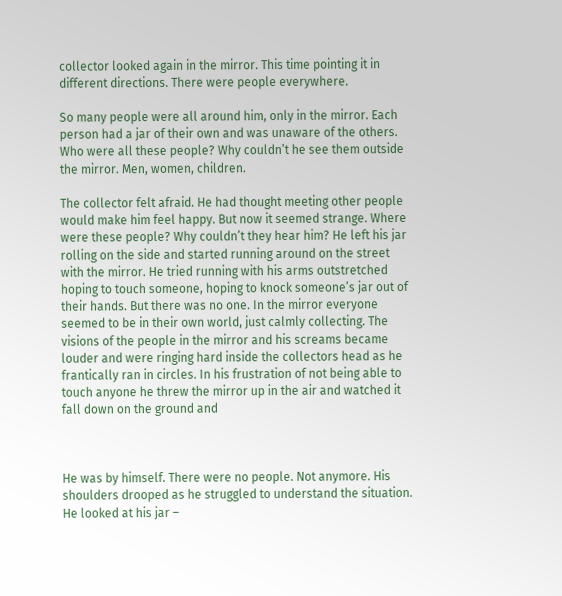collector looked again in the mirror. This time pointing it in different directions. There were people everywhere.

So many people were all around him, only in the mirror. Each person had a jar of their own and was unaware of the others. Who were all these people? Why couldn’t he see them outside the mirror. Men, women, children.

The collector felt afraid. He had thought meeting other people would make him feel happy. But now it seemed strange. Where were these people? Why couldn’t they hear him? He left his jar rolling on the side and started running around on the street with the mirror. He tried running with his arms outstretched hoping to touch someone, hoping to knock someone’s jar out of their hands. But there was no one. In the mirror everyone seemed to be in their own world, just calmly collecting. The visions of the people in the mirror and his screams became louder and were ringing hard inside the collectors head as he frantically ran in circles. In his frustration of not being able to touch anyone he threw the mirror up in the air and watched it fall down on the ground and



He was by himself. There were no people. Not anymore. His shoulders drooped as he struggled to understand the situation. He looked at his jar –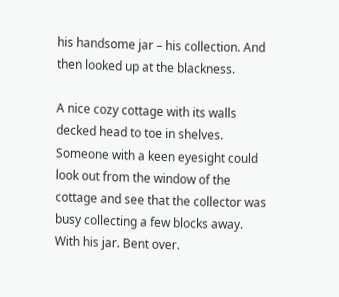his handsome jar – his collection. And then looked up at the blackness.

A nice cozy cottage with its walls decked head to toe in shelves. Someone with a keen eyesight could look out from the window of the cottage and see that the collector was busy collecting a few blocks away. With his jar. Bent over.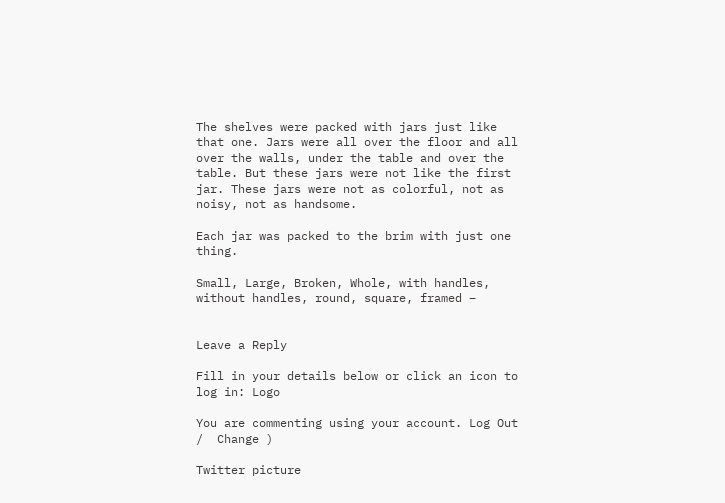The shelves were packed with jars just like that one. Jars were all over the floor and all over the walls, under the table and over the table. But these jars were not like the first jar. These jars were not as colorful, not as noisy, not as handsome.

Each jar was packed to the brim with just one thing.

Small, Large, Broken, Whole, with handles, without handles, round, square, framed –


Leave a Reply

Fill in your details below or click an icon to log in: Logo

You are commenting using your account. Log Out /  Change )

Twitter picture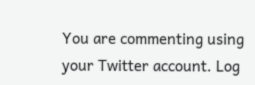You are commenting using your Twitter account. Log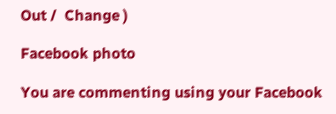Out /  Change )

Facebook photo

You are commenting using your Facebook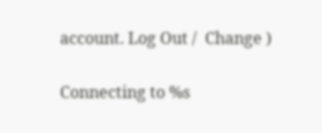account. Log Out /  Change )

Connecting to %s